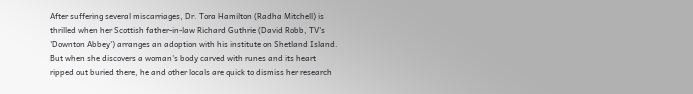After suffering several miscarriages, Dr. Tora Hamilton (Radha Mitchell) is thrilled when her Scottish father-in-law Richard Guthrie (David Robb, TV's 'Downton Abbey') arranges an adoption with his institute on Shetland Island. But when she discovers a woman's body carved with runes and its heart ripped out buried there, he and other locals are quick to dismiss her research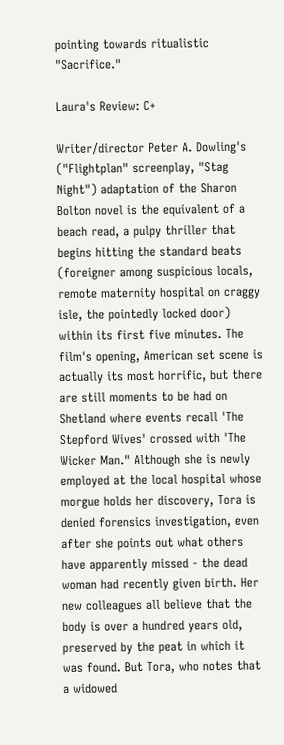pointing towards ritualistic "Sacrifice."

Laura's Review: C+

Writer/director Peter A. Dowling's ("Flightplan" screenplay, "Stag Night") adaptation of the Sharon Bolton novel is the equivalent of a beach read, a pulpy thriller that begins hitting the standard beats (foreigner among suspicious locals, remote maternity hospital on craggy isle, the pointedly locked door) within its first five minutes. The film's opening, American set scene is actually its most horrific, but there are still moments to be had on Shetland where events recall 'The Stepford Wives' crossed with 'The Wicker Man." Although she is newly employed at the local hospital whose morgue holds her discovery, Tora is denied forensics investigation, even after she points out what others have apparently missed - the dead woman had recently given birth. Her new colleagues all believe that the body is over a hundred years old, preserved by the peat in which it was found. But Tora, who notes that a widowed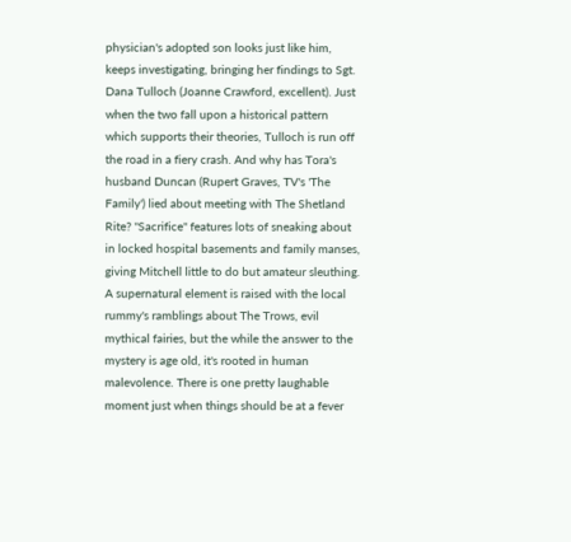physician's adopted son looks just like him, keeps investigating, bringing her findings to Sgt. Dana Tulloch (Joanne Crawford, excellent). Just when the two fall upon a historical pattern which supports their theories, Tulloch is run off the road in a fiery crash. And why has Tora's husband Duncan (Rupert Graves, TV's 'The Family') lied about meeting with The Shetland Rite? "Sacrifice" features lots of sneaking about in locked hospital basements and family manses, giving Mitchell little to do but amateur sleuthing. A supernatural element is raised with the local rummy's ramblings about The Trows, evil mythical fairies, but the while the answer to the mystery is age old, it's rooted in human malevolence. There is one pretty laughable moment just when things should be at a fever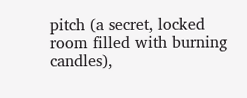pitch (a secret, locked room filled with burning candles),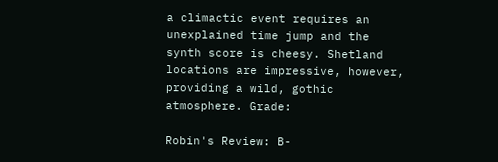a climactic event requires an unexplained time jump and the synth score is cheesy. Shetland locations are impressive, however, providing a wild, gothic atmosphere. Grade:

Robin's Review: B-